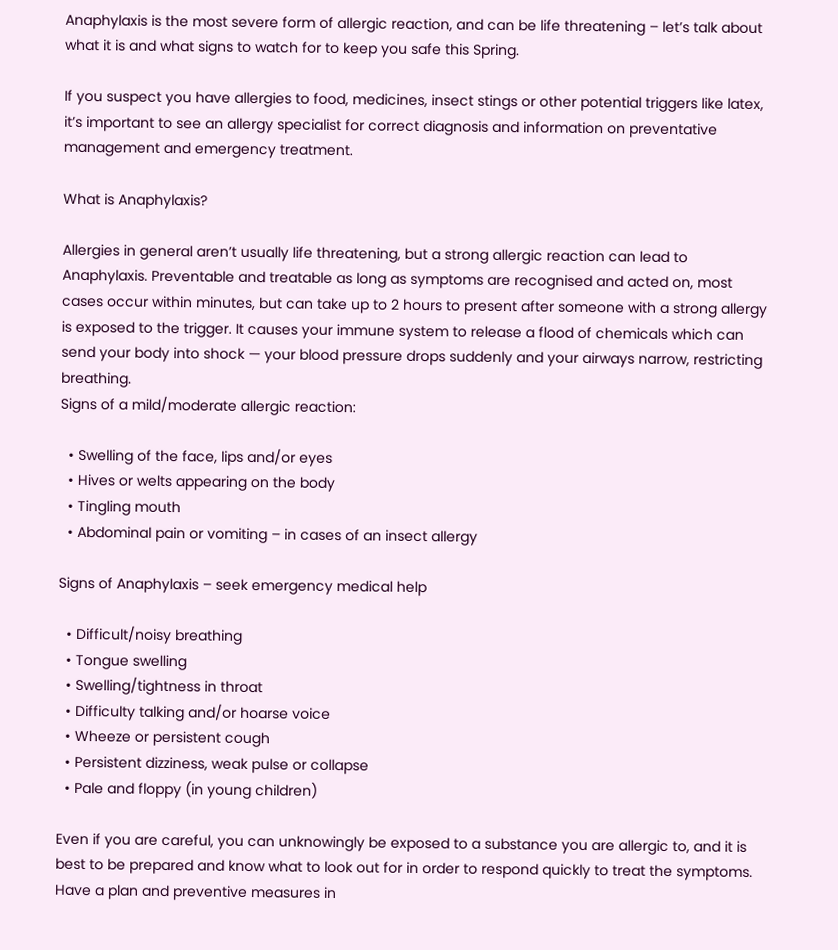Anaphylaxis is the most severe form of allergic reaction, and can be life threatening – let’s talk about what it is and what signs to watch for to keep you safe this Spring.

If you suspect you have allergies to food, medicines, insect stings or other potential triggers like latex, it’s important to see an allergy specialist for correct diagnosis and information on preventative management and emergency treatment.

What is Anaphylaxis?

Allergies in general aren’t usually life threatening, but a strong allergic reaction can lead to Anaphylaxis. Preventable and treatable as long as symptoms are recognised and acted on, most cases occur within minutes, but can take up to 2 hours to present after someone with a strong allergy is exposed to the trigger. It causes your immune system to release a flood of chemicals which can send your body into shock — your blood pressure drops suddenly and your airways narrow, restricting breathing.
Signs of a mild/moderate allergic reaction:

  • Swelling of the face, lips and/or eyes
  • Hives or welts appearing on the body
  • Tingling mouth
  • Abdominal pain or vomiting – in cases of an insect allergy

Signs of Anaphylaxis – seek emergency medical help

  • Difficult/noisy breathing
  • Tongue swelling
  • Swelling/tightness in throat
  • Difficulty talking and/or hoarse voice
  • Wheeze or persistent cough
  • Persistent dizziness, weak pulse or collapse
  • Pale and floppy (in young children)

Even if you are careful, you can unknowingly be exposed to a substance you are allergic to, and it is best to be prepared and know what to look out for in order to respond quickly to treat the symptoms. Have a plan and preventive measures in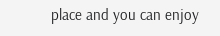place and you can enjoy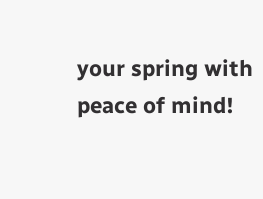your spring with peace of mind!